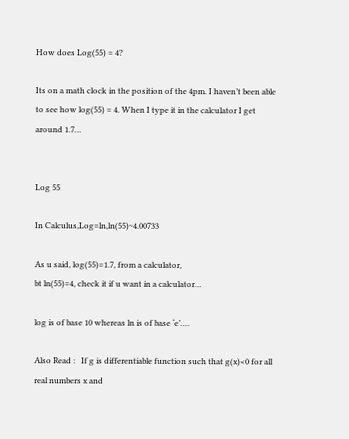How does Log(55) = 4?

Its on a math clock in the position of the 4pm. I haven’t been able to see how log(55) = 4. When I type it in the calculator I get around 1.7…


Log 55

In Calculus,Log=ln,ln(55)~4.00733

As u said, log(55)=1.7, from a calculator,
bt ln(55)=4, check it if u want in a calculator…

log is of base 10 whereas ln is of base ‘e’….

Also Read :   If g is differentiable function such that g(x)<0 for all real numbers x and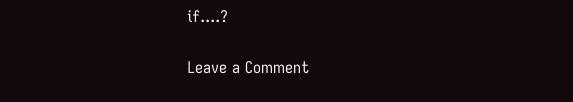if....?

Leave a Comment